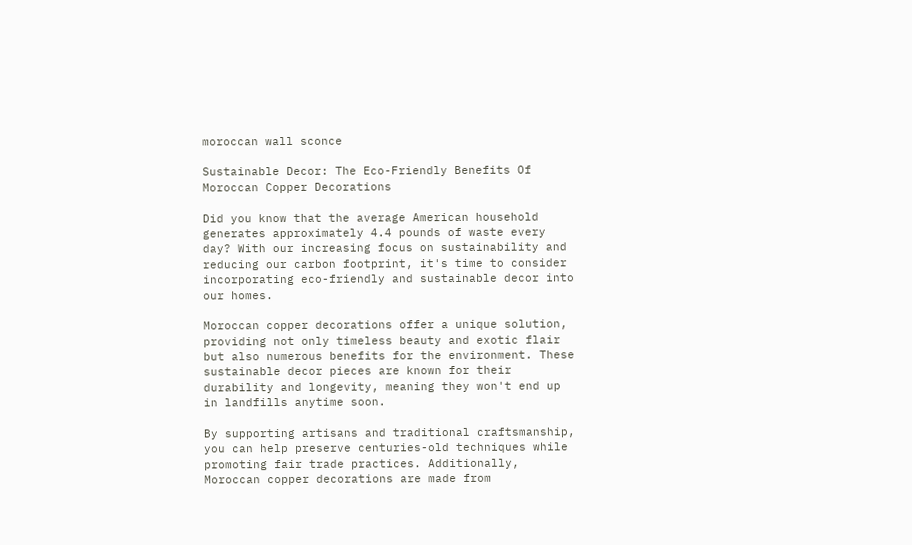moroccan wall sconce

Sustainable Decor: The Eco-Friendly Benefits Of Moroccan Copper Decorations

Did you know that the average American household generates approximately 4.4 pounds of waste every day? With our increasing focus on sustainability and reducing our carbon footprint, it's time to consider incorporating eco-friendly and sustainable decor into our homes.

Moroccan copper decorations offer a unique solution, providing not only timeless beauty and exotic flair but also numerous benefits for the environment. These sustainable decor pieces are known for their durability and longevity, meaning they won't end up in landfills anytime soon.

By supporting artisans and traditional craftsmanship, you can help preserve centuries-old techniques while promoting fair trade practices. Additionally, Moroccan copper decorations are made from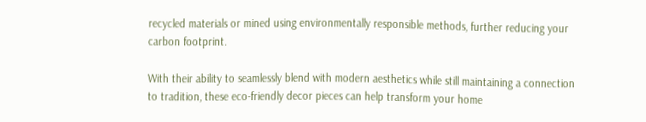recycled materials or mined using environmentally responsible methods, further reducing your carbon footprint.

With their ability to seamlessly blend with modern aesthetics while still maintaining a connection to tradition, these eco-friendly decor pieces can help transform your home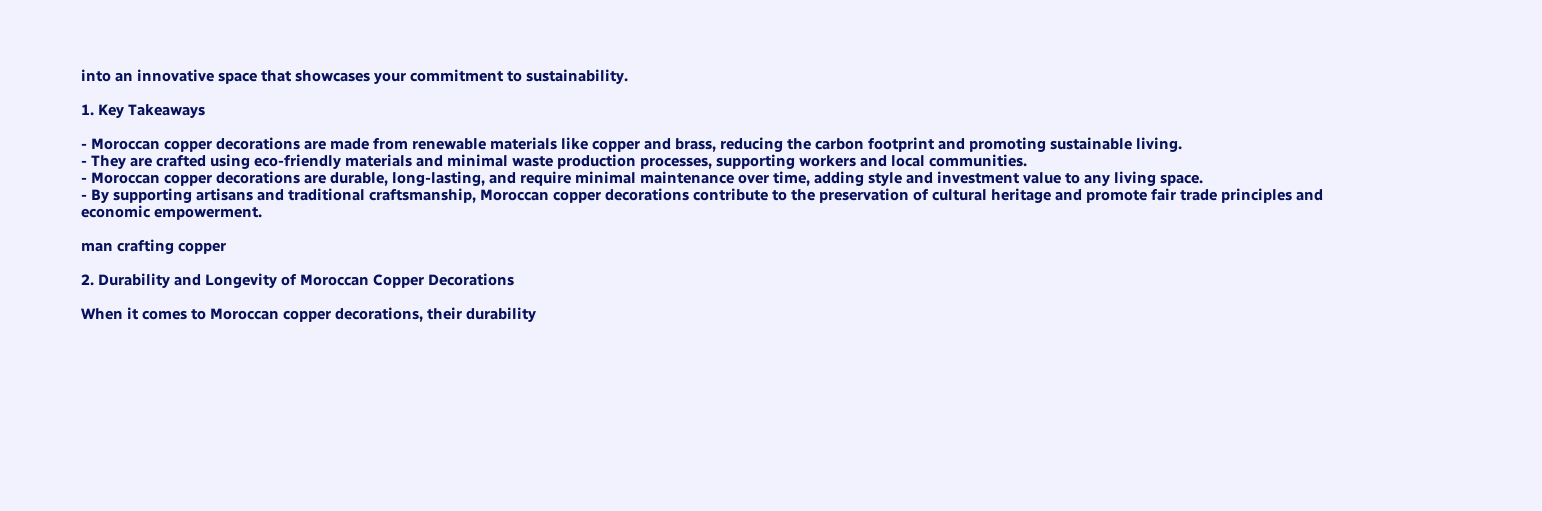into an innovative space that showcases your commitment to sustainability.

1. Key Takeaways

- Moroccan copper decorations are made from renewable materials like copper and brass, reducing the carbon footprint and promoting sustainable living.
- They are crafted using eco-friendly materials and minimal waste production processes, supporting workers and local communities.
- Moroccan copper decorations are durable, long-lasting, and require minimal maintenance over time, adding style and investment value to any living space.
- By supporting artisans and traditional craftsmanship, Moroccan copper decorations contribute to the preservation of cultural heritage and promote fair trade principles and economic empowerment.

man crafting copper

2. Durability and Longevity of Moroccan Copper Decorations

When it comes to Moroccan copper decorations, their durability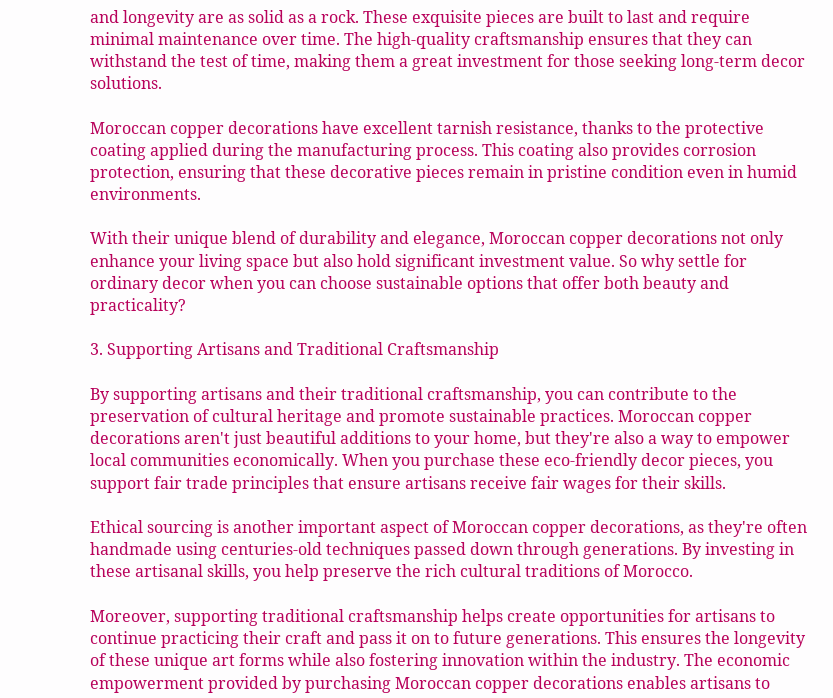and longevity are as solid as a rock. These exquisite pieces are built to last and require minimal maintenance over time. The high-quality craftsmanship ensures that they can withstand the test of time, making them a great investment for those seeking long-term decor solutions.

Moroccan copper decorations have excellent tarnish resistance, thanks to the protective coating applied during the manufacturing process. This coating also provides corrosion protection, ensuring that these decorative pieces remain in pristine condition even in humid environments.

With their unique blend of durability and elegance, Moroccan copper decorations not only enhance your living space but also hold significant investment value. So why settle for ordinary decor when you can choose sustainable options that offer both beauty and practicality?

3. Supporting Artisans and Traditional Craftsmanship

By supporting artisans and their traditional craftsmanship, you can contribute to the preservation of cultural heritage and promote sustainable practices. Moroccan copper decorations aren't just beautiful additions to your home, but they're also a way to empower local communities economically. When you purchase these eco-friendly decor pieces, you support fair trade principles that ensure artisans receive fair wages for their skills.

Ethical sourcing is another important aspect of Moroccan copper decorations, as they're often handmade using centuries-old techniques passed down through generations. By investing in these artisanal skills, you help preserve the rich cultural traditions of Morocco.

Moreover, supporting traditional craftsmanship helps create opportunities for artisans to continue practicing their craft and pass it on to future generations. This ensures the longevity of these unique art forms while also fostering innovation within the industry. The economic empowerment provided by purchasing Moroccan copper decorations enables artisans to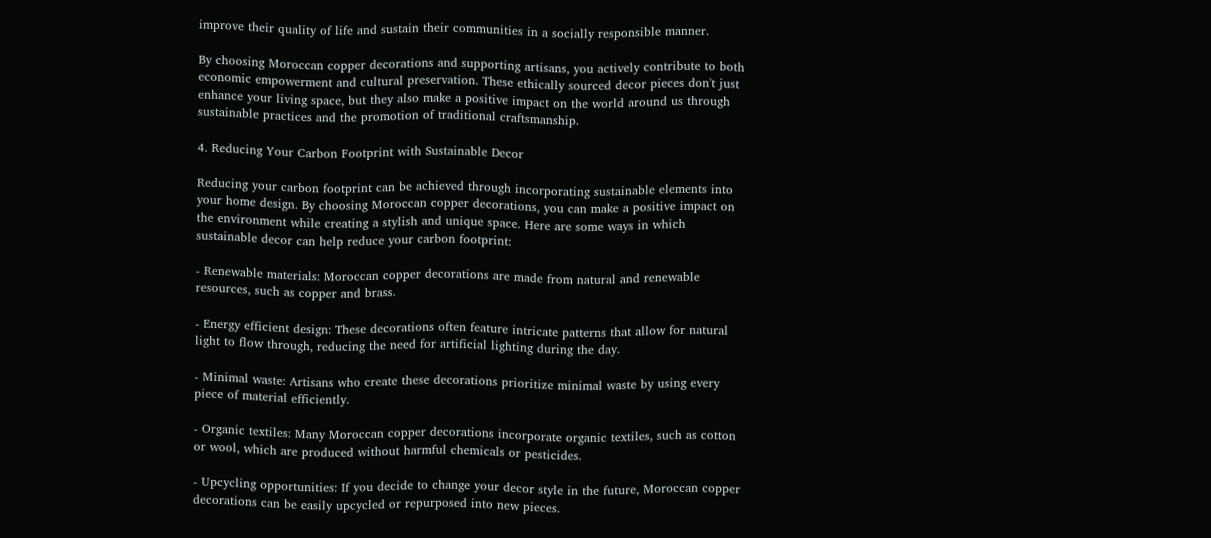improve their quality of life and sustain their communities in a socially responsible manner.

By choosing Moroccan copper decorations and supporting artisans, you actively contribute to both economic empowerment and cultural preservation. These ethically sourced decor pieces don't just enhance your living space, but they also make a positive impact on the world around us through sustainable practices and the promotion of traditional craftsmanship.

4. Reducing Your Carbon Footprint with Sustainable Decor

Reducing your carbon footprint can be achieved through incorporating sustainable elements into your home design. By choosing Moroccan copper decorations, you can make a positive impact on the environment while creating a stylish and unique space. Here are some ways in which sustainable decor can help reduce your carbon footprint:

- Renewable materials: Moroccan copper decorations are made from natural and renewable resources, such as copper and brass.

- Energy efficient design: These decorations often feature intricate patterns that allow for natural light to flow through, reducing the need for artificial lighting during the day.

- Minimal waste: Artisans who create these decorations prioritize minimal waste by using every piece of material efficiently.

- Organic textiles: Many Moroccan copper decorations incorporate organic textiles, such as cotton or wool, which are produced without harmful chemicals or pesticides.

- Upcycling opportunities: If you decide to change your decor style in the future, Moroccan copper decorations can be easily upcycled or repurposed into new pieces.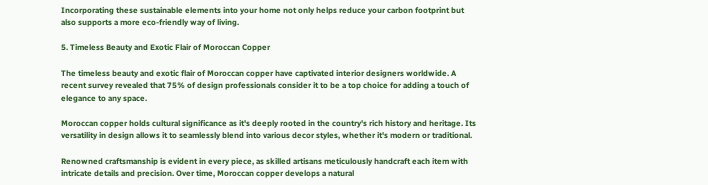Incorporating these sustainable elements into your home not only helps reduce your carbon footprint but also supports a more eco-friendly way of living.

5. Timeless Beauty and Exotic Flair of Moroccan Copper

The timeless beauty and exotic flair of Moroccan copper have captivated interior designers worldwide. A recent survey revealed that 75% of design professionals consider it to be a top choice for adding a touch of elegance to any space.

Moroccan copper holds cultural significance as it's deeply rooted in the country's rich history and heritage. Its versatility in design allows it to seamlessly blend into various decor styles, whether it's modern or traditional.

Renowned craftsmanship is evident in every piece, as skilled artisans meticulously handcraft each item with intricate details and precision. Over time, Moroccan copper develops a natural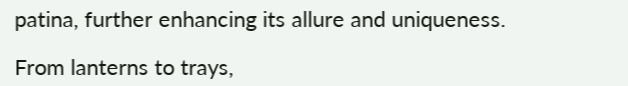patina, further enhancing its allure and uniqueness.

From lanterns to trays,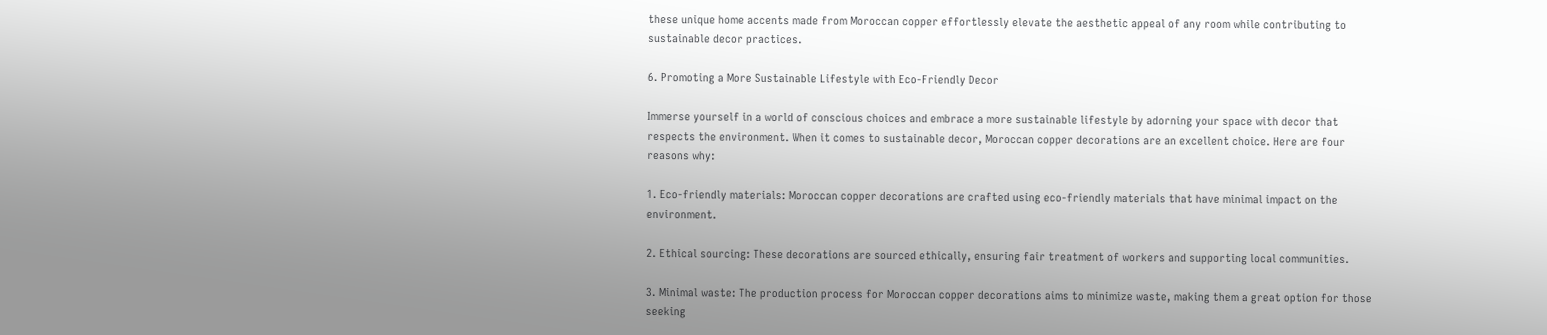these unique home accents made from Moroccan copper effortlessly elevate the aesthetic appeal of any room while contributing to sustainable decor practices.

6. Promoting a More Sustainable Lifestyle with Eco-Friendly Decor

Immerse yourself in a world of conscious choices and embrace a more sustainable lifestyle by adorning your space with decor that respects the environment. When it comes to sustainable decor, Moroccan copper decorations are an excellent choice. Here are four reasons why:

1. Eco-friendly materials: Moroccan copper decorations are crafted using eco-friendly materials that have minimal impact on the environment.

2. Ethical sourcing: These decorations are sourced ethically, ensuring fair treatment of workers and supporting local communities.

3. Minimal waste: The production process for Moroccan copper decorations aims to minimize waste, making them a great option for those seeking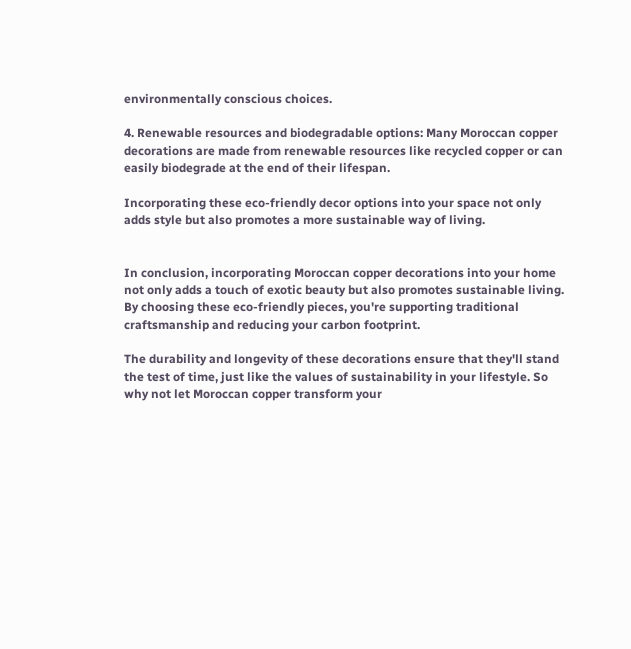environmentally conscious choices.

4. Renewable resources and biodegradable options: Many Moroccan copper decorations are made from renewable resources like recycled copper or can easily biodegrade at the end of their lifespan.

Incorporating these eco-friendly decor options into your space not only adds style but also promotes a more sustainable way of living.


In conclusion, incorporating Moroccan copper decorations into your home not only adds a touch of exotic beauty but also promotes sustainable living. By choosing these eco-friendly pieces, you're supporting traditional craftsmanship and reducing your carbon footprint.

The durability and longevity of these decorations ensure that they'll stand the test of time, just like the values of sustainability in your lifestyle. So why not let Moroccan copper transform your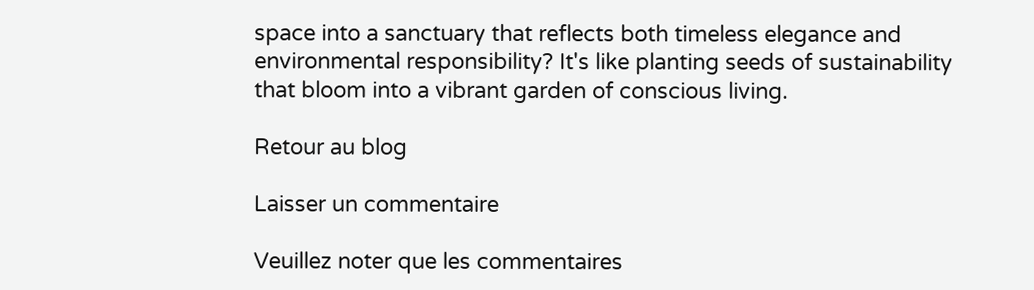space into a sanctuary that reflects both timeless elegance and environmental responsibility? It's like planting seeds of sustainability that bloom into a vibrant garden of conscious living.

Retour au blog

Laisser un commentaire

Veuillez noter que les commentaires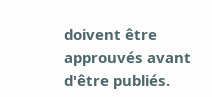doivent être approuvés avant d'être publiés.